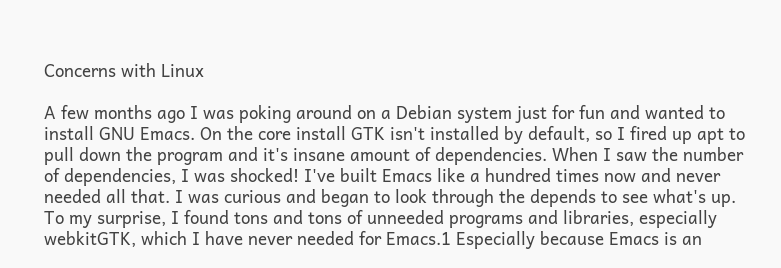Concerns with Linux

A few months ago I was poking around on a Debian system just for fun and wanted to install GNU Emacs. On the core install GTK isn't installed by default, so I fired up apt to pull down the program and it's insane amount of dependencies. When I saw the number of dependencies, I was shocked! I've built Emacs like a hundred times now and never needed all that. I was curious and began to look through the depends to see what's up. To my surprise, I found tons and tons of unneeded programs and libraries, especially webkitGTK, which I have never needed for Emacs.1 Especially because Emacs is an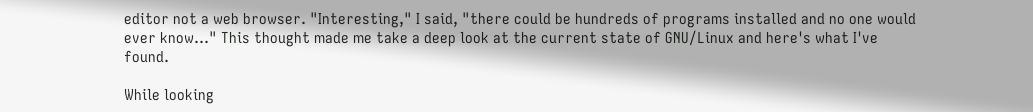editor not a web browser. "Interesting," I said, "there could be hundreds of programs installed and no one would ever know…" This thought made me take a deep look at the current state of GNU/Linux and here's what I've found.

While looking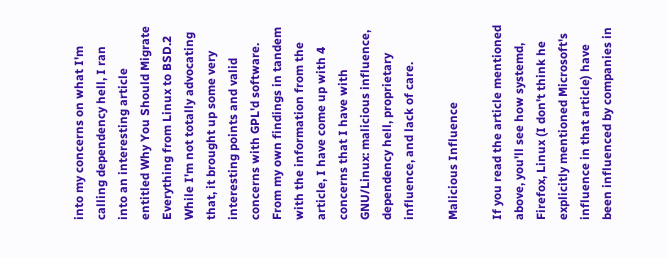into my concerns on what I'm calling dependency hell, I ran into an interesting article entitled Why You Should Migrate Everything from Linux to BSD.2 While I'm not totally advocating that, it brought up some very interesting points and valid concerns with GPL'd software. From my own findings in tandem with the information from the article, I have come up with 4 concerns that I have with GNU/Linux: malicious influence, dependency hell, proprietary influence, and lack of care.

Malicious Influence

If you read the article mentioned above, you'll see how systemd, Firefox, Linux (I don't think he explicitly mentioned Microsoft's influence in that article) have been influenced by companies in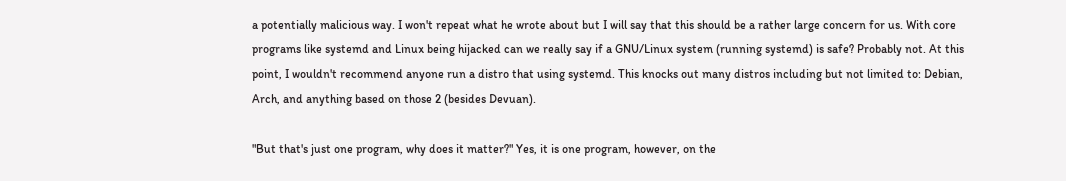a potentially malicious way. I won't repeat what he wrote about but I will say that this should be a rather large concern for us. With core programs like systemd and Linux being hijacked can we really say if a GNU/Linux system (running systemd) is safe? Probably not. At this point, I wouldn't recommend anyone run a distro that using systemd. This knocks out many distros including but not limited to: Debian, Arch, and anything based on those 2 (besides Devuan).

"But that's just one program, why does it matter?" Yes, it is one program, however, on the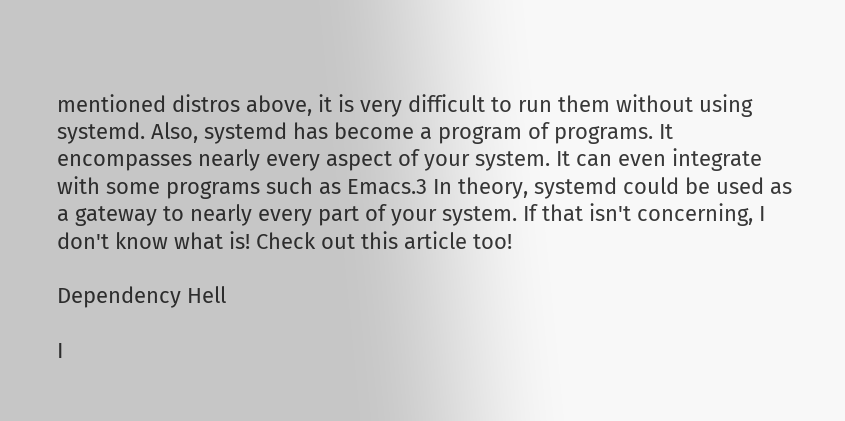mentioned distros above, it is very difficult to run them without using systemd. Also, systemd has become a program of programs. It encompasses nearly every aspect of your system. It can even integrate with some programs such as Emacs.3 In theory, systemd could be used as a gateway to nearly every part of your system. If that isn't concerning, I don't know what is! Check out this article too!

Dependency Hell

I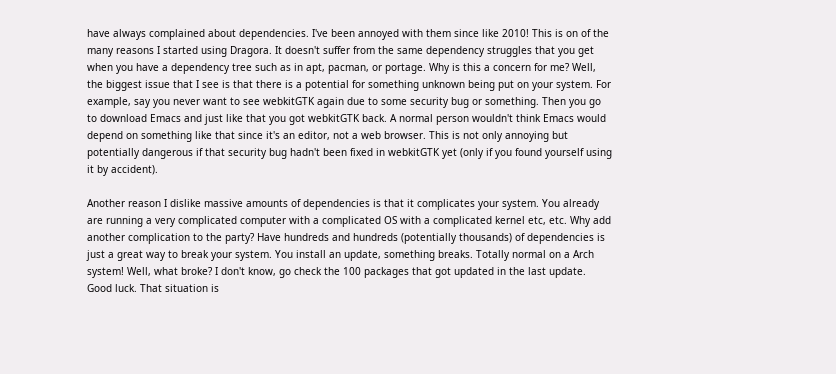have always complained about dependencies. I've been annoyed with them since like 2010! This is on of the many reasons I started using Dragora. It doesn't suffer from the same dependency struggles that you get when you have a dependency tree such as in apt, pacman, or portage. Why is this a concern for me? Well, the biggest issue that I see is that there is a potential for something unknown being put on your system. For example, say you never want to see webkitGTK again due to some security bug or something. Then you go to download Emacs and just like that you got webkitGTK back. A normal person wouldn't think Emacs would depend on something like that since it's an editor, not a web browser. This is not only annoying but potentially dangerous if that security bug hadn't been fixed in webkitGTK yet (only if you found yourself using it by accident).

Another reason I dislike massive amounts of dependencies is that it complicates your system. You already are running a very complicated computer with a complicated OS with a complicated kernel etc, etc. Why add another complication to the party? Have hundreds and hundreds (potentially thousands) of dependencies is just a great way to break your system. You install an update, something breaks. Totally normal on a Arch system! Well, what broke? I don't know, go check the 100 packages that got updated in the last update. Good luck. That situation is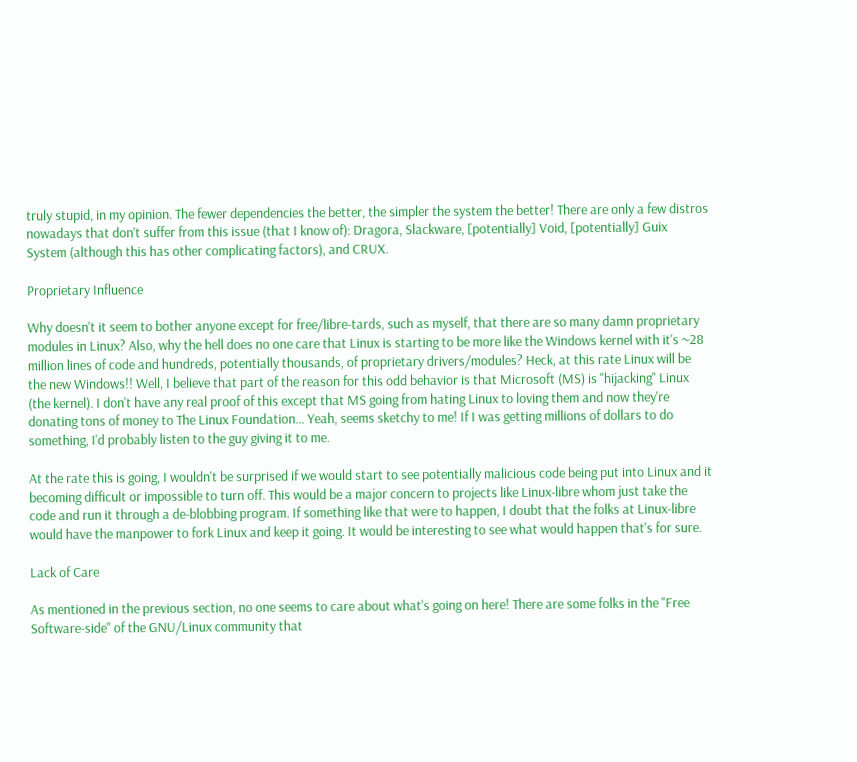truly stupid, in my opinion. The fewer dependencies the better, the simpler the system the better! There are only a few distros nowadays that don't suffer from this issue (that I know of): Dragora, Slackware, [potentially] Void, [potentially] Guix System (although this has other complicating factors), and CRUX.

Proprietary Influence

Why doesn't it seem to bother anyone except for free/libre-tards, such as myself, that there are so many damn proprietary modules in Linux? Also, why the hell does no one care that Linux is starting to be more like the Windows kernel with it's ~28 million lines of code and hundreds, potentially thousands, of proprietary drivers/modules? Heck, at this rate Linux will be the new Windows!! Well, I believe that part of the reason for this odd behavior is that Microsoft (MS) is "hijacking" Linux (the kernel). I don't have any real proof of this except that MS going from hating Linux to loving them and now they're donating tons of money to The Linux Foundation… Yeah, seems sketchy to me! If I was getting millions of dollars to do something, I'd probably listen to the guy giving it to me.

At the rate this is going, I wouldn't be surprised if we would start to see potentially malicious code being put into Linux and it becoming difficult or impossible to turn off. This would be a major concern to projects like Linux-libre whom just take the code and run it through a de-blobbing program. If something like that were to happen, I doubt that the folks at Linux-libre would have the manpower to fork Linux and keep it going. It would be interesting to see what would happen that's for sure.

Lack of Care

As mentioned in the previous section, no one seems to care about what's going on here! There are some folks in the "Free Software-side" of the GNU/Linux community that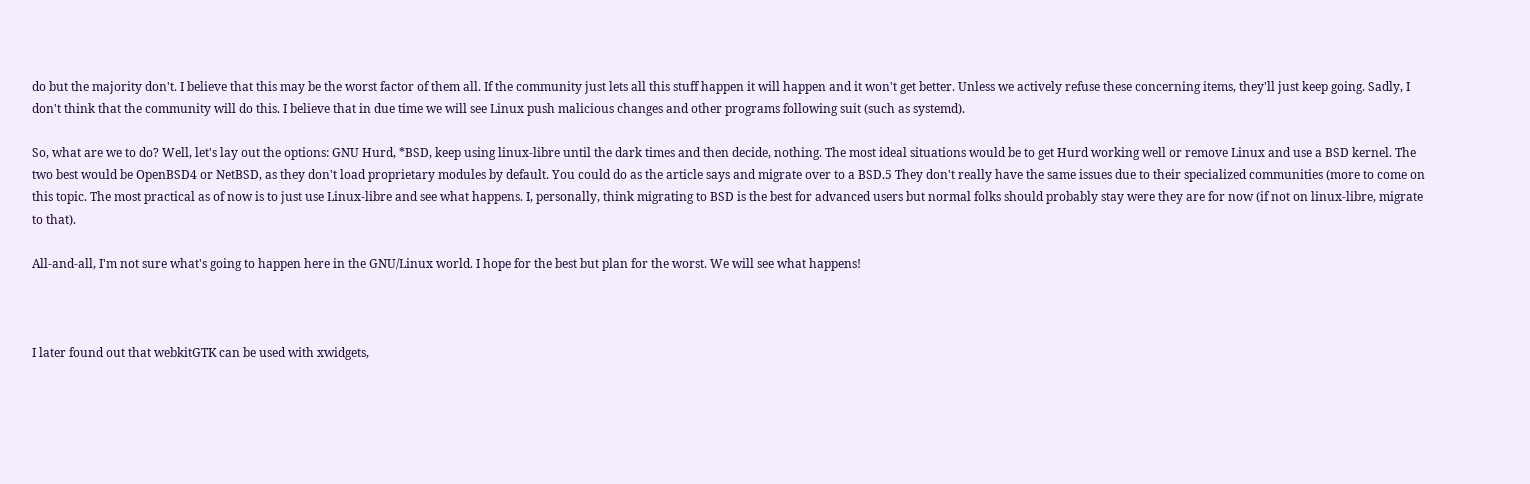do but the majority don't. I believe that this may be the worst factor of them all. If the community just lets all this stuff happen it will happen and it won't get better. Unless we actively refuse these concerning items, they'll just keep going. Sadly, I don't think that the community will do this. I believe that in due time we will see Linux push malicious changes and other programs following suit (such as systemd).

So, what are we to do? Well, let's lay out the options: GNU Hurd, *BSD, keep using linux-libre until the dark times and then decide, nothing. The most ideal situations would be to get Hurd working well or remove Linux and use a BSD kernel. The two best would be OpenBSD4 or NetBSD, as they don't load proprietary modules by default. You could do as the article says and migrate over to a BSD.5 They don't really have the same issues due to their specialized communities (more to come on this topic. The most practical as of now is to just use Linux-libre and see what happens. I, personally, think migrating to BSD is the best for advanced users but normal folks should probably stay were they are for now (if not on linux-libre, migrate to that).

All-and-all, I'm not sure what's going to happen here in the GNU/Linux world. I hope for the best but plan for the worst. We will see what happens!



I later found out that webkitGTK can be used with xwidgets,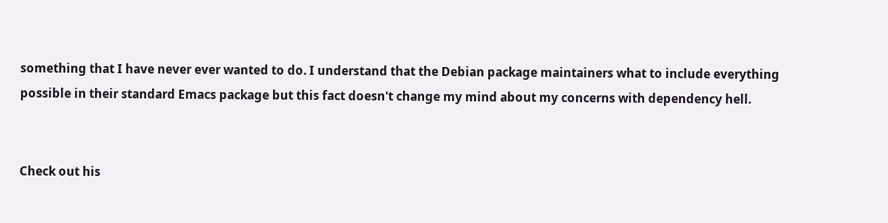something that I have never ever wanted to do. I understand that the Debian package maintainers what to include everything possible in their standard Emacs package but this fact doesn't change my mind about my concerns with dependency hell.


Check out his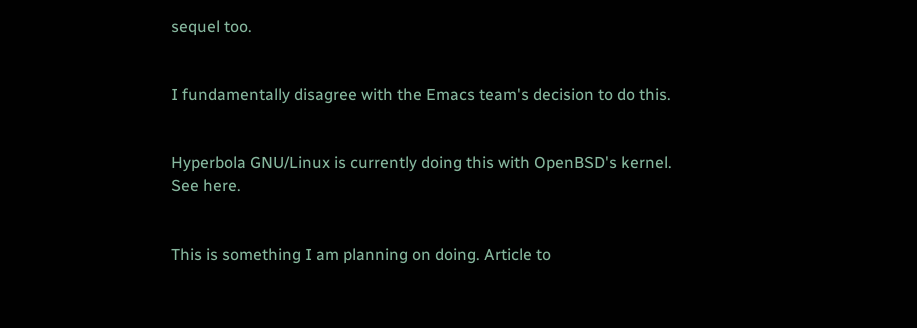sequel too.


I fundamentally disagree with the Emacs team's decision to do this.


Hyperbola GNU/Linux is currently doing this with OpenBSD's kernel. See here.


This is something I am planning on doing. Article to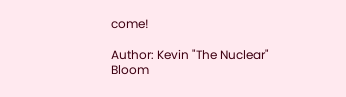come!

Author: Kevin "The Nuclear" Bloom